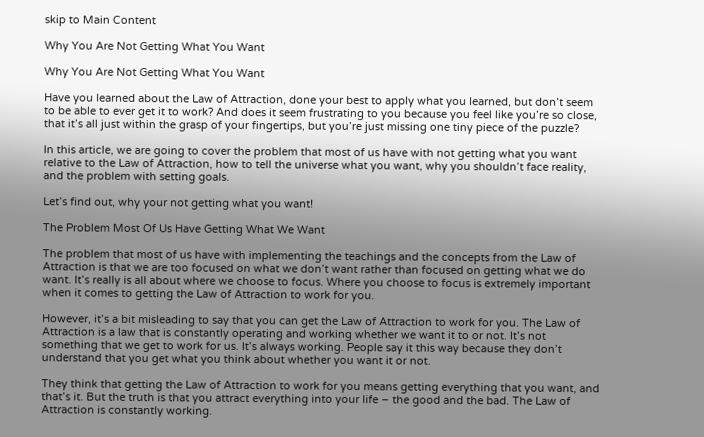skip to Main Content

Why You Are Not Getting What You Want

Why You Are Not Getting What You Want

Have you learned about the Law of Attraction, done your best to apply what you learned, but don’t seem to be able to ever get it to work? And does it seem frustrating to you because you feel like you’re so close, that it’s all just within the grasp of your fingertips, but you’re just missing one tiny piece of the puzzle?

In this article, we are going to cover the problem that most of us have with not getting what you want relative to the Law of Attraction, how to tell the universe what you want, why you shouldn’t face reality, and the problem with setting goals.

Let’s find out, why your not getting what you want!

The Problem Most Of Us Have Getting What We Want

The problem that most of us have with implementing the teachings and the concepts from the Law of Attraction is that we are too focused on what we don’t want rather than focused on getting what we do want. It’s really is all about where we choose to focus. Where you choose to focus is extremely important when it comes to getting the Law of Attraction to work for you.

However, it’s a bit misleading to say that you can get the Law of Attraction to work for you. The Law of Attraction is a law that is constantly operating and working whether we want it to or not. It’s not something that we get to work for us. It’s always working. People say it this way because they don’t understand that you get what you think about whether you want it or not.

They think that getting the Law of Attraction to work for you means getting everything that you want, and that’s it. But the truth is that you attract everything into your life – the good and the bad. The Law of Attraction is constantly working.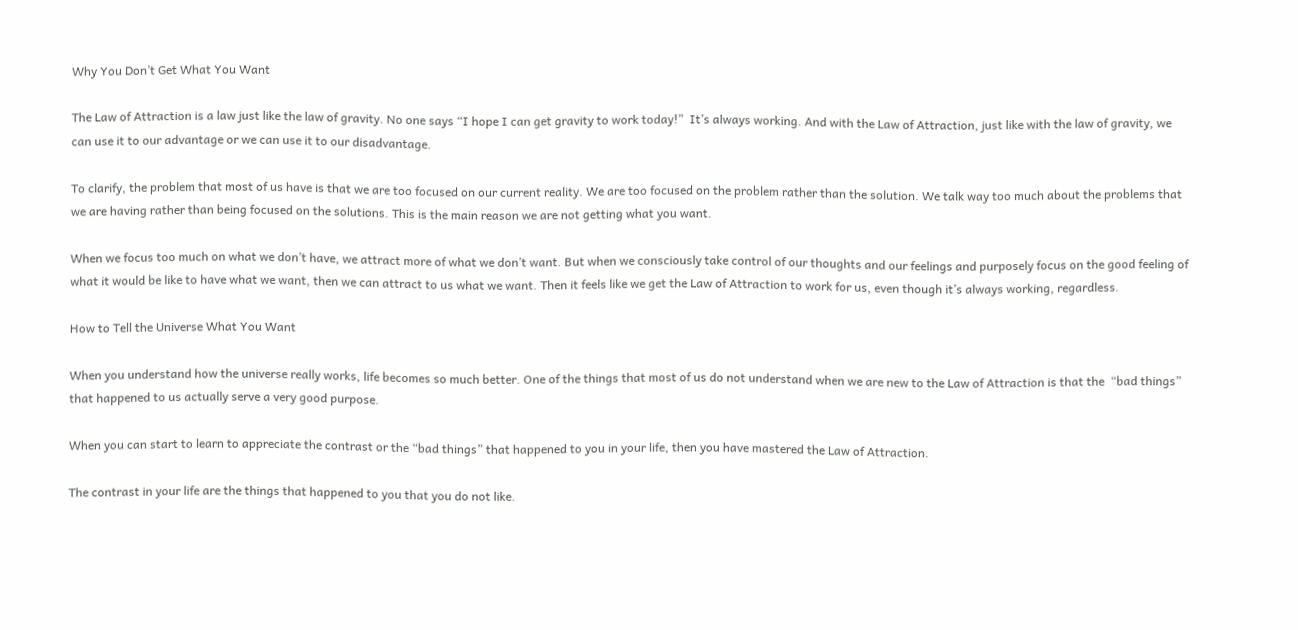Why You Don’t Get What You Want

The Law of Attraction is a law just like the law of gravity. No one says “I hope I can get gravity to work today!”  It’s always working. And with the Law of Attraction, just like with the law of gravity, we can use it to our advantage or we can use it to our disadvantage.

To clarify, the problem that most of us have is that we are too focused on our current reality. We are too focused on the problem rather than the solution. We talk way too much about the problems that we are having rather than being focused on the solutions. This is the main reason we are not getting what you want.

When we focus too much on what we don’t have, we attract more of what we don’t want. But when we consciously take control of our thoughts and our feelings and purposely focus on the good feeling of what it would be like to have what we want, then we can attract to us what we want. Then it feels like we get the Law of Attraction to work for us, even though it’s always working, regardless.

How to Tell the Universe What You Want

When you understand how the universe really works, life becomes so much better. One of the things that most of us do not understand when we are new to the Law of Attraction is that the  “bad things” that happened to us actually serve a very good purpose.

When you can start to learn to appreciate the contrast or the “bad things” that happened to you in your life, then you have mastered the Law of Attraction.

The contrast in your life are the things that happened to you that you do not like.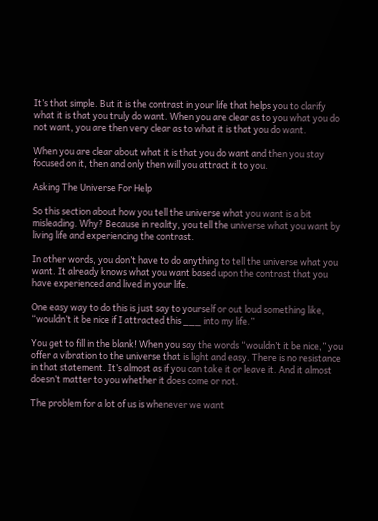It’s that simple. But it is the contrast in your life that helps you to clarify what it is that you truly do want. When you are clear as to you what you do not want, you are then very clear as to what it is that you do want.

When you are clear about what it is that you do want and then you stay focused on it, then and only then will you attract it to you.

Asking The Universe For Help

So this section about how you tell the universe what you want is a bit misleading. Why? Because in reality, you tell the universe what you want by living life and experiencing the contrast.

In other words, you don’t have to do anything to tell the universe what you want. It already knows what you want based upon the contrast that you have experienced and lived in your life.

One easy way to do this is just say to yourself or out loud something like, “wouldn’t it be nice if I attracted this ___ into my life.”

You get to fill in the blank! When you say the words “wouldn’t it be nice,” you offer a vibration to the universe that is light and easy. There is no resistance in that statement. It’s almost as if you can take it or leave it. And it almost doesn’t matter to you whether it does come or not.

The problem for a lot of us is whenever we want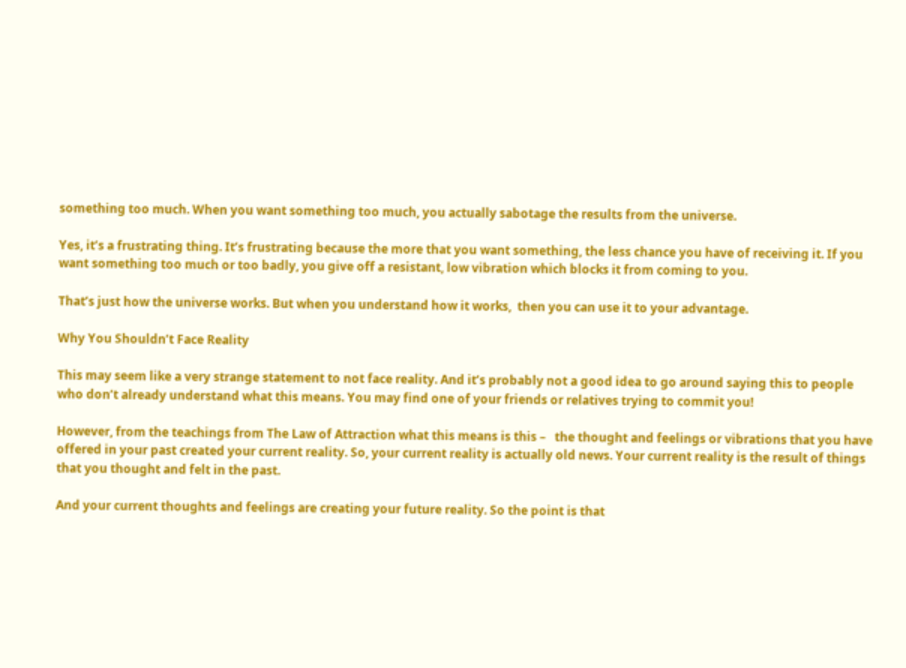something too much. When you want something too much, you actually sabotage the results from the universe.

Yes, it’s a frustrating thing. It’s frustrating because the more that you want something, the less chance you have of receiving it. If you want something too much or too badly, you give off a resistant, low vibration which blocks it from coming to you.

That’s just how the universe works. But when you understand how it works,  then you can use it to your advantage.

Why You Shouldn’t Face Reality

This may seem like a very strange statement to not face reality. And it’s probably not a good idea to go around saying this to people who don’t already understand what this means. You may find one of your friends or relatives trying to commit you!

However, from the teachings from The Law of Attraction what this means is this –   the thought and feelings or vibrations that you have offered in your past created your current reality. So, your current reality is actually old news. Your current reality is the result of things that you thought and felt in the past.

And your current thoughts and feelings are creating your future reality. So the point is that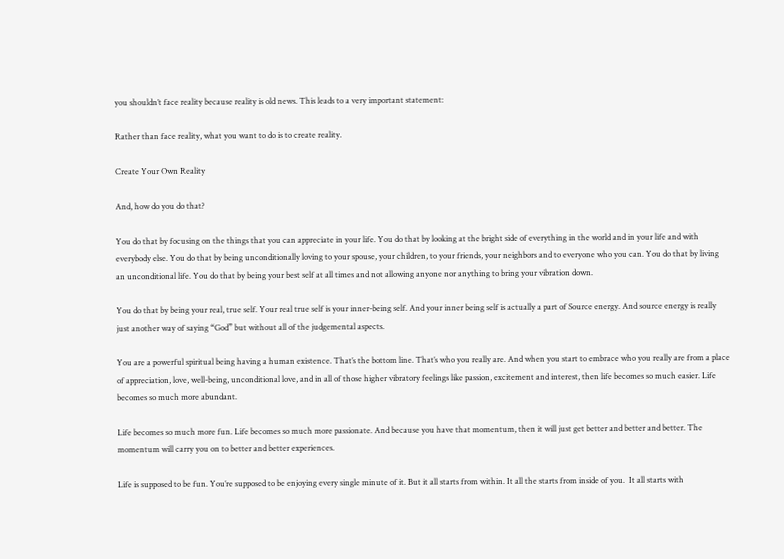you shouldn’t face reality because reality is old news. This leads to a very important statement:

Rather than face reality, what you want to do is to create reality.

Create Your Own Reality

And, how do you do that?

You do that by focusing on the things that you can appreciate in your life. You do that by looking at the bright side of everything in the world and in your life and with everybody else. You do that by being unconditionally loving to your spouse, your children, to your friends, your neighbors and to everyone who you can. You do that by living an unconditional life. You do that by being your best self at all times and not allowing anyone nor anything to bring your vibration down.

You do that by being your real, true self. Your real true self is your inner-being self. And your inner being self is actually a part of Source energy. And source energy is really just another way of saying “God” but without all of the judgemental aspects.

You are a powerful spiritual being having a human existence. That’s the bottom line. That’s who you really are. And when you start to embrace who you really are from a place of appreciation, love, well-being, unconditional love, and in all of those higher vibratory feelings like passion, excitement and interest, then life becomes so much easier. Life becomes so much more abundant.

Life becomes so much more fun. Life becomes so much more passionate. And because you have that momentum, then it will just get better and better and better. The momentum will carry you on to better and better experiences.

Life is supposed to be fun. You’re supposed to be enjoying every single minute of it. But it all starts from within. It all the starts from inside of you.  It all starts with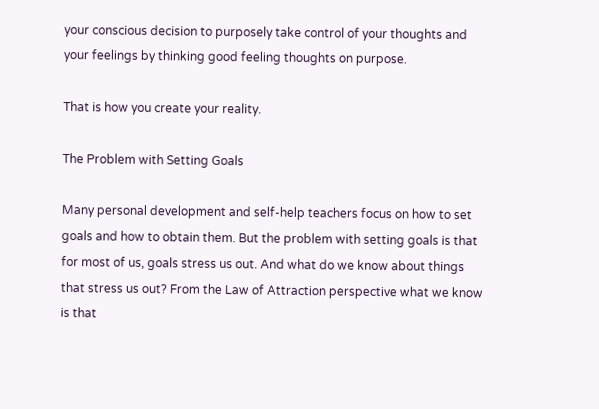your conscious decision to purposely take control of your thoughts and your feelings by thinking good feeling thoughts on purpose.

That is how you create your reality.

The Problem with Setting Goals

Many personal development and self-help teachers focus on how to set goals and how to obtain them. But the problem with setting goals is that for most of us, goals stress us out. And what do we know about things that stress us out? From the Law of Attraction perspective what we know is that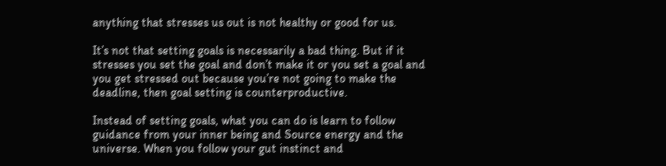anything that stresses us out is not healthy or good for us.

It’s not that setting goals is necessarily a bad thing. But if it stresses you set the goal and don’t make it or you set a goal and you get stressed out because you’re not going to make the deadline, then goal setting is counterproductive.

Instead of setting goals, what you can do is learn to follow guidance from your inner being and Source energy and the universe. When you follow your gut instinct and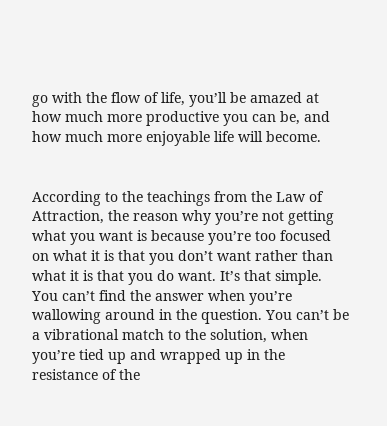go with the flow of life, you’ll be amazed at how much more productive you can be, and how much more enjoyable life will become.


According to the teachings from the Law of Attraction, the reason why you’re not getting what you want is because you’re too focused on what it is that you don’t want rather than what it is that you do want. It’s that simple. You can’t find the answer when you’re wallowing around in the question. You can’t be a vibrational match to the solution, when you’re tied up and wrapped up in the resistance of the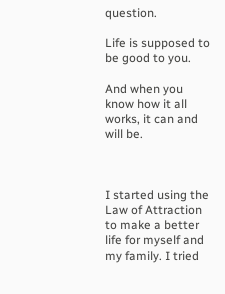question.

Life is supposed to be good to you.

And when you know how it all works, it can and will be.



I started using the Law of Attraction to make a better life for myself and my family. I tried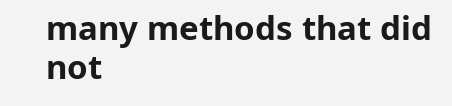many methods that did not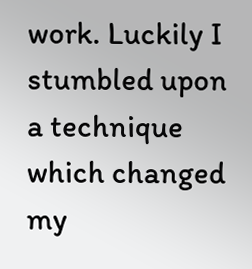work. Luckily I stumbled upon a technique which changed my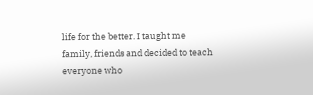life for the better. I taught me family, friends and decided to teach everyone who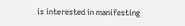is interested in manifesting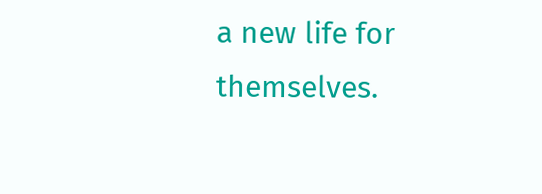a new life for themselves.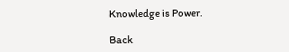Knowledge is Power.

Back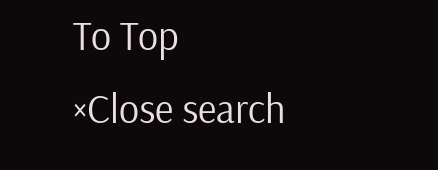To Top
×Close search